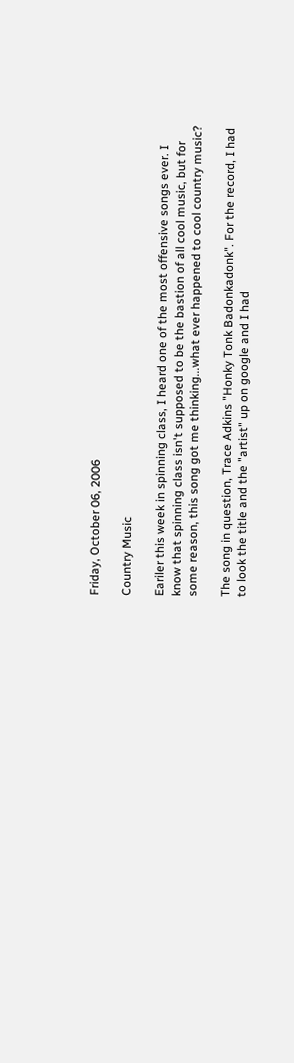Friday, October 06, 2006

Country Music

Eariler this week in spinning class, I heard one of the most offensive songs ever. I know that spinning class isn't supposed to be the bastion of all cool music, but for some reason, this song got me thinking...what ever happened to cool country music?

The song in question, Trace Adkins "Honky Tonk Badonkadonk". For the record, I had to look the title and the "artist" up on google and I had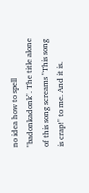no idea how to spell "badonkadonk". The title alone of this song screams "This song is crap!" to me. And it is.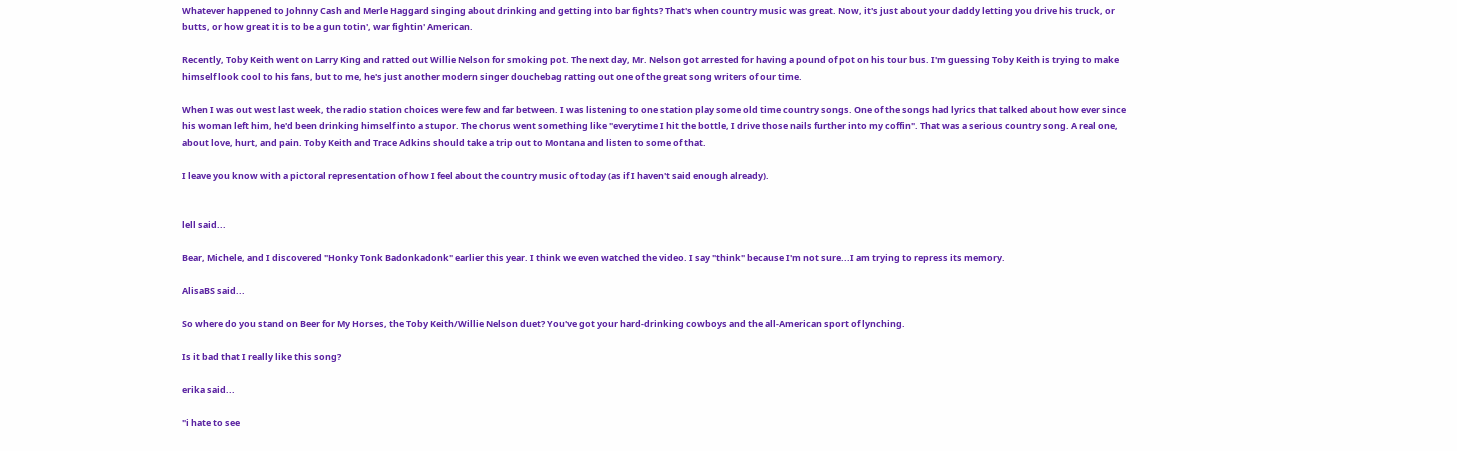Whatever happened to Johnny Cash and Merle Haggard singing about drinking and getting into bar fights? That's when country music was great. Now, it's just about your daddy letting you drive his truck, or butts, or how great it is to be a gun totin', war fightin' American.

Recently, Toby Keith went on Larry King and ratted out Willie Nelson for smoking pot. The next day, Mr. Nelson got arrested for having a pound of pot on his tour bus. I'm guessing Toby Keith is trying to make himself look cool to his fans, but to me, he's just another modern singer douchebag ratting out one of the great song writers of our time.

When I was out west last week, the radio station choices were few and far between. I was listening to one station play some old time country songs. One of the songs had lyrics that talked about how ever since his woman left him, he'd been drinking himself into a stupor. The chorus went something like "everytime I hit the bottle, I drive those nails further into my coffin". That was a serious country song. A real one, about love, hurt, and pain. Toby Keith and Trace Adkins should take a trip out to Montana and listen to some of that.

I leave you know with a pictoral representation of how I feel about the country music of today (as if I haven't said enough already).


lell said...

Bear, Michele, and I discovered "Honky Tonk Badonkadonk" earlier this year. I think we even watched the video. I say "think" because I'm not sure...I am trying to repress its memory.

AlisaBS said...

So where do you stand on Beer for My Horses, the Toby Keith/Willie Nelson duet? You've got your hard-drinking cowboys and the all-American sport of lynching.

Is it bad that I really like this song?

erika said...

"i hate to see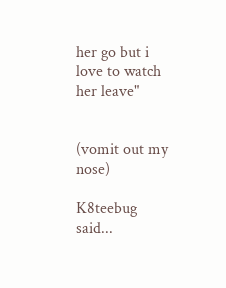her go but i love to watch her leave"


(vomit out my nose)

K8teebug said...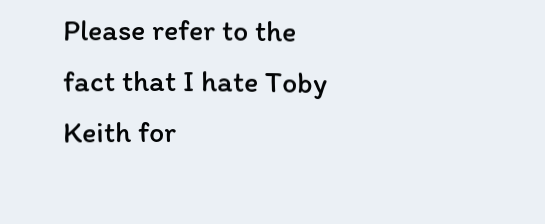Please refer to the fact that I hate Toby Keith for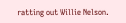ratting out Willie Nelson.